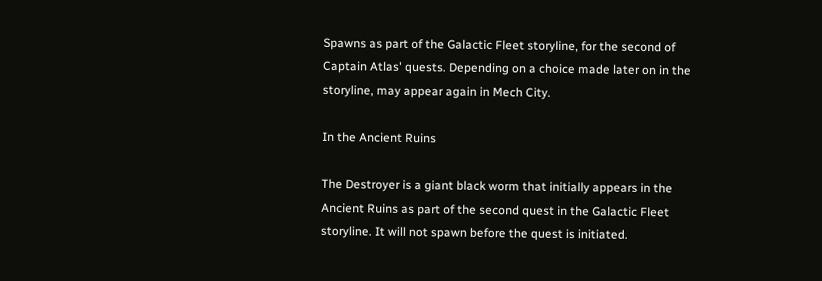Spawns as part of the Galactic Fleet storyline, for the second of Captain Atlas' quests. Depending on a choice made later on in the storyline, may appear again in Mech City.

In the Ancient Ruins

The Destroyer is a giant black worm that initially appears in the Ancient Ruins as part of the second quest in the Galactic Fleet storyline. It will not spawn before the quest is initiated.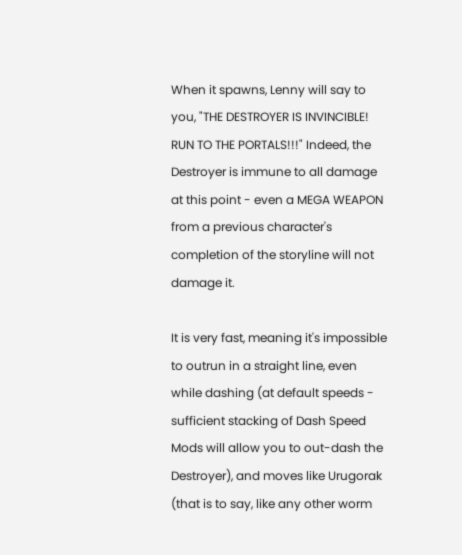When it spawns, Lenny will say to you, "THE DESTROYER IS INVINCIBLE! RUN TO THE PORTALS!!!" Indeed, the Destroyer is immune to all damage at this point - even a MEGA WEAPON from a previous character's completion of the storyline will not damage it.

It is very fast, meaning it's impossible to outrun in a straight line, even while dashing (at default speeds - sufficient stacking of Dash Speed Mods will allow you to out-dash the Destroyer), and moves like Urugorak (that is to say, like any other worm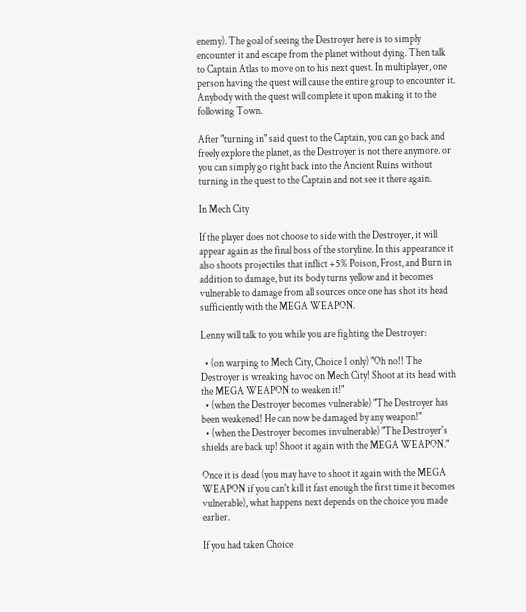enemy). The goal of seeing the Destroyer here is to simply encounter it and escape from the planet without dying. Then talk to Captain Atlas to move on to his next quest. In multiplayer, one person having the quest will cause the entire group to encounter it. Anybody with the quest will complete it upon making it to the following Town.

After "turning in" said quest to the Captain, you can go back and freely explore the planet, as the Destroyer is not there anymore. or you can simply go right back into the Ancient Ruins without turning in the quest to the Captain and not see it there again.

In Mech City

If the player does not choose to side with the Destroyer, it will appear again as the final boss of the storyline. In this appearance it also shoots projectiles that inflict +5% Poison, Frost, and Burn in addition to damage, but its body turns yellow and it becomes vulnerable to damage from all sources once one has shot its head sufficiently with the MEGA WEAPON.

Lenny will talk to you while you are fighting the Destroyer:

  • (on warping to Mech City, Choice 1 only) "Oh no!! The Destroyer is wreaking havoc on Mech City! Shoot at its head with the MEGA WEAPON to weaken it!"
  • (when the Destroyer becomes vulnerable) "The Destroyer has been weakened! He can now be damaged by any weapon!"
  • (when the Destroyer becomes invulnerable) "The Destroyer's shields are back up! Shoot it again with the MEGA WEAPON."

Once it is dead (you may have to shoot it again with the MEGA WEAPON if you can't kill it fast enough the first time it becomes vulnerable), what happens next depends on the choice you made earlier.

If you had taken Choice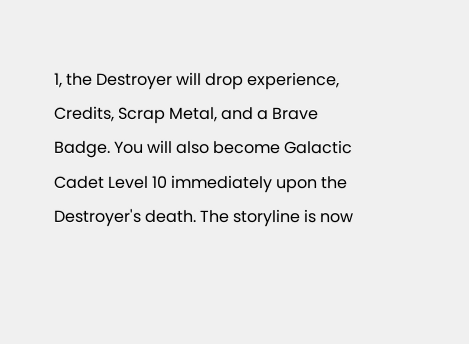1, the Destroyer will drop experience, Credits, Scrap Metal, and a Brave Badge. You will also become Galactic Cadet Level 10 immediately upon the Destroyer's death. The storyline is now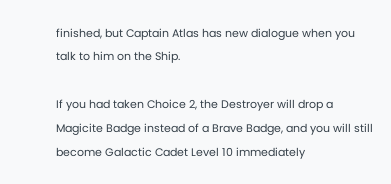finished, but Captain Atlas has new dialogue when you talk to him on the Ship.

If you had taken Choice 2, the Destroyer will drop a Magicite Badge instead of a Brave Badge, and you will still become Galactic Cadet Level 10 immediately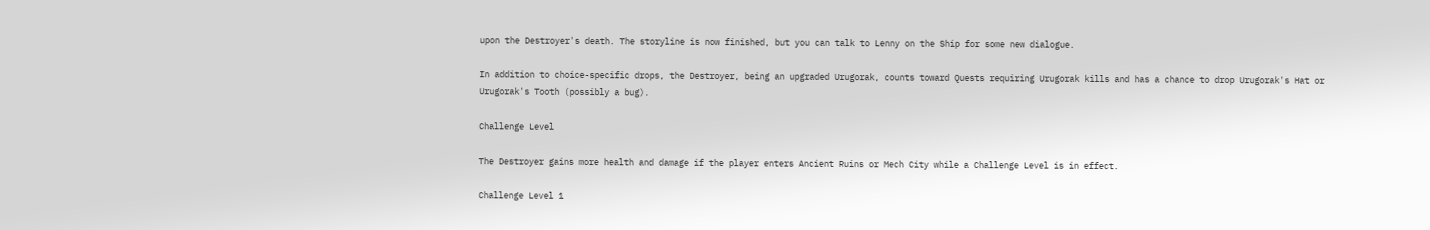upon the Destroyer's death. The storyline is now finished, but you can talk to Lenny on the Ship for some new dialogue.

In addition to choice-specific drops, the Destroyer, being an upgraded Urugorak, counts toward Quests requiring Urugorak kills and has a chance to drop Urugorak's Hat or Urugorak's Tooth (possibly a bug).

Challenge Level

The Destroyer gains more health and damage if the player enters Ancient Ruins or Mech City while a Challenge Level is in effect.

Challenge Level 1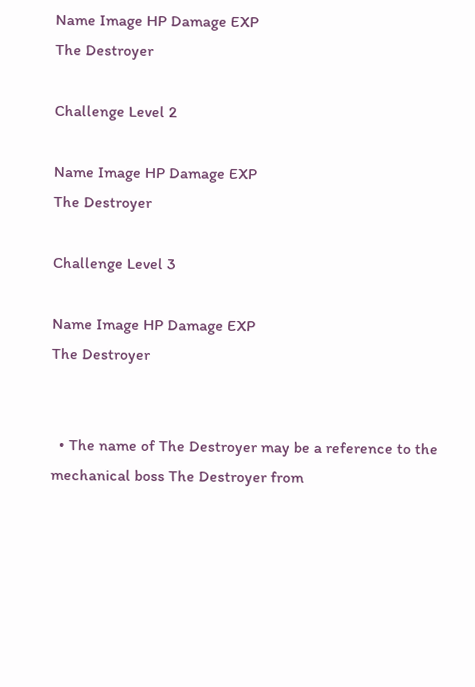Name Image HP Damage EXP
The Destroyer

Challenge Level 2

Name Image HP Damage EXP
The Destroyer

Challenge Level 3

Name Image HP Damage EXP
The Destroyer


  • The name of The Destroyer may be a reference to the mechanical boss The Destroyer from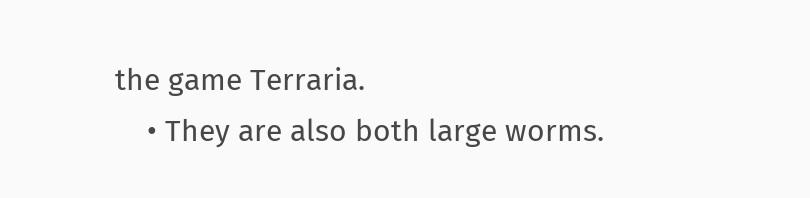the game Terraria.
    • They are also both large worms.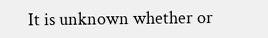It is unknown whether or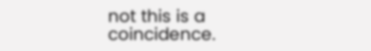not this is a coincidence.